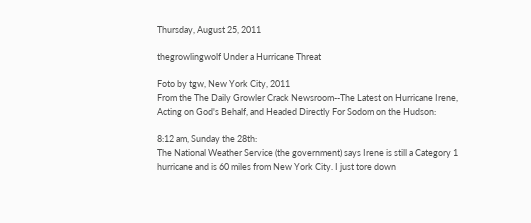Thursday, August 25, 2011

thegrowlingwolf Under a Hurricane Threat

Foto by tgw, New York City, 2011
From the The Daily Growler Crack Newsroom--The Latest on Hurricane Irene, Acting on God's Behalf, and Headed Directly For Sodom on the Hudson:

8:12 am, Sunday the 28th:
The National Weather Service (the government) says Irene is still a Category 1 hurricane and is 60 miles from New York City. I just tore down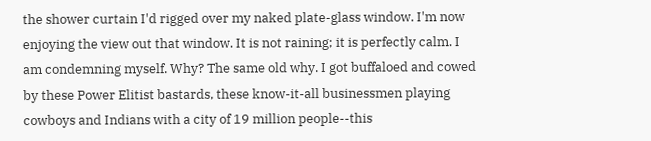the shower curtain I'd rigged over my naked plate-glass window. I'm now enjoying the view out that window. It is not raining; it is perfectly calm. I am condemning myself. Why? The same old why. I got buffaloed and cowed by these Power Elitist bastards, these know-it-all businessmen playing cowboys and Indians with a city of 19 million people--this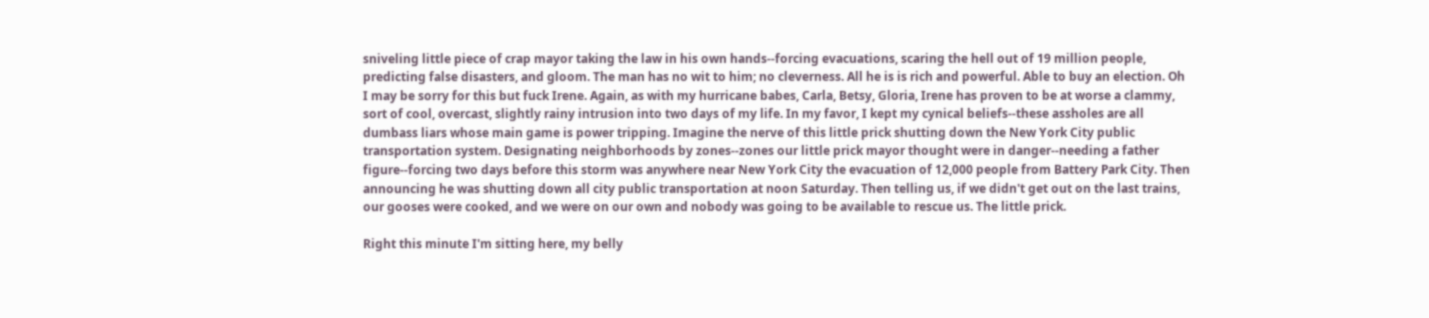sniveling little piece of crap mayor taking the law in his own hands--forcing evacuations, scaring the hell out of 19 million people, predicting false disasters, and gloom. The man has no wit to him; no cleverness. All he is is rich and powerful. Able to buy an election. Oh I may be sorry for this but fuck Irene. Again, as with my hurricane babes, Carla, Betsy, Gloria, Irene has proven to be at worse a clammy, sort of cool, overcast, slightly rainy intrusion into two days of my life. In my favor, I kept my cynical beliefs--these assholes are all dumbass liars whose main game is power tripping. Imagine the nerve of this little prick shutting down the New York City public transportation system. Designating neighborhoods by zones--zones our little prick mayor thought were in danger--needing a father figure--forcing two days before this storm was anywhere near New York City the evacuation of 12,000 people from Battery Park City. Then announcing he was shutting down all city public transportation at noon Saturday. Then telling us, if we didn't get out on the last trains, our gooses were cooked, and we were on our own and nobody was going to be available to rescue us. The little prick.

Right this minute I'm sitting here, my belly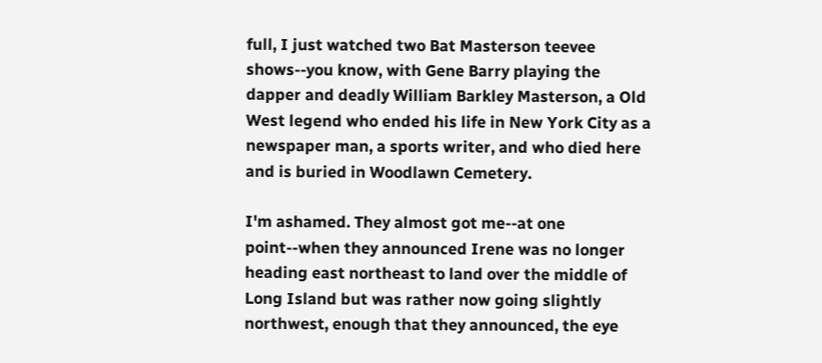full, I just watched two Bat Masterson teevee shows--you know, with Gene Barry playing the dapper and deadly William Barkley Masterson, a Old West legend who ended his life in New York City as a newspaper man, a sports writer, and who died here and is buried in Woodlawn Cemetery.

I'm ashamed. They almost got me--at one point--when they announced Irene was no longer heading east northeast to land over the middle of Long Island but was rather now going slightly northwest, enough that they announced, the eye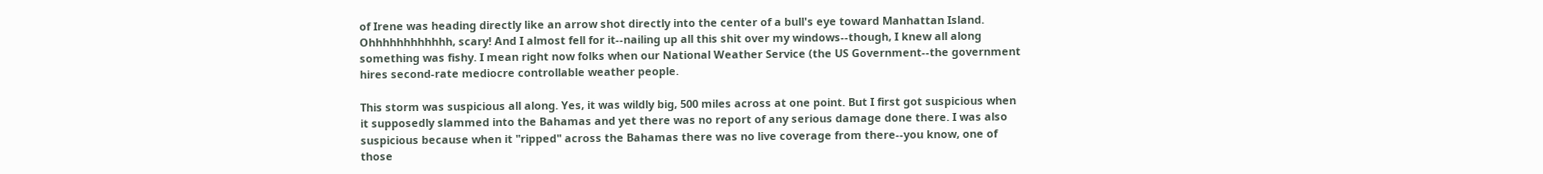of Irene was heading directly like an arrow shot directly into the center of a bull's eye toward Manhattan Island. Ohhhhhhhhhhhh, scary! And I almost fell for it--nailing up all this shit over my windows--though, I knew all along something was fishy. I mean right now folks when our National Weather Service (the US Government--the government hires second-rate mediocre controllable weather people.

This storm was suspicious all along. Yes, it was wildly big, 500 miles across at one point. But I first got suspicious when it supposedly slammed into the Bahamas and yet there was no report of any serious damage done there. I was also suspicious because when it "ripped" across the Bahamas there was no live coverage from there--you know, one of those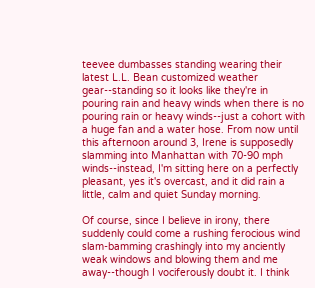teevee dumbasses standing wearing their latest L.L. Bean customized weather gear--standing so it looks like they're in pouring rain and heavy winds when there is no pouring rain or heavy winds--just a cohort with a huge fan and a water hose. From now until this afternoon around 3, Irene is supposedly slamming into Manhattan with 70-90 mph winds--instead, I'm sitting here on a perfectly pleasant, yes it's overcast, and it did rain a little, calm and quiet Sunday morning.

Of course, since I believe in irony, there suddenly could come a rushing ferocious wind slam-bamming crashingly into my anciently weak windows and blowing them and me away--though I vociferously doubt it. I think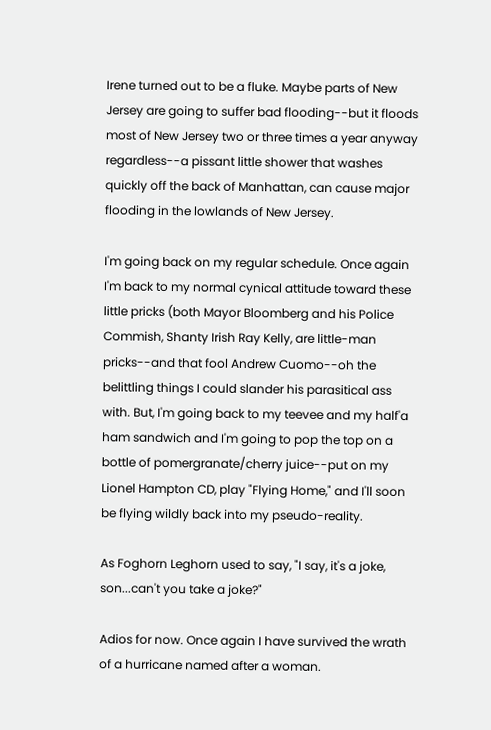Irene turned out to be a fluke. Maybe parts of New Jersey are going to suffer bad flooding--but it floods most of New Jersey two or three times a year anyway regardless--a pissant little shower that washes quickly off the back of Manhattan, can cause major flooding in the lowlands of New Jersey.

I'm going back on my regular schedule. Once again I'm back to my normal cynical attitude toward these little pricks (both Mayor Bloomberg and his Police Commish, Shanty Irish Ray Kelly, are little-man pricks--and that fool Andrew Cuomo--oh the belittling things I could slander his parasitical ass with. But, I'm going back to my teevee and my half'a ham sandwich and I'm going to pop the top on a bottle of pomergranate/cherry juice--put on my Lionel Hampton CD, play "Flying Home," and I'll soon be flying wildly back into my pseudo-reality.

As Foghorn Leghorn used to say, "I say, it's a joke, son...can't you take a joke?"

Adios for now. Once again I have survived the wrath of a hurricane named after a woman.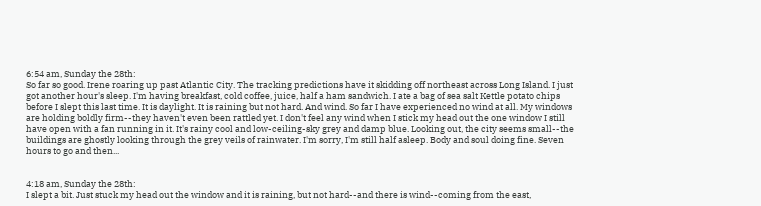6:54 am, Sunday the 28th:
So far so good. Irene roaring up past Atlantic City. The tracking predictions have it skidding off northeast across Long Island. I just got another hour's sleep. I'm having breakfast, cold coffee, juice, half a ham sandwich. I ate a bag of sea salt Kettle potato chips before I slept this last time. It is daylight. It is raining but not hard. And wind. So far I have experienced no wind at all. My windows are holding boldly firm--they haven't even been rattled yet. I don't feel any wind when I stick my head out the one window I still have open with a fan running in it. It's rainy cool and low-ceiling-sky grey and damp blue. Looking out, the city seems small--the buildings are ghostly looking through the grey veils of rainwater. I'm sorry, I'm still half asleep. Body and soul doing fine. Seven hours to go and then...


4:18 am, Sunday the 28th:
I slept a bit. Just stuck my head out the window and it is raining, but not hard--and there is wind--coming from the east,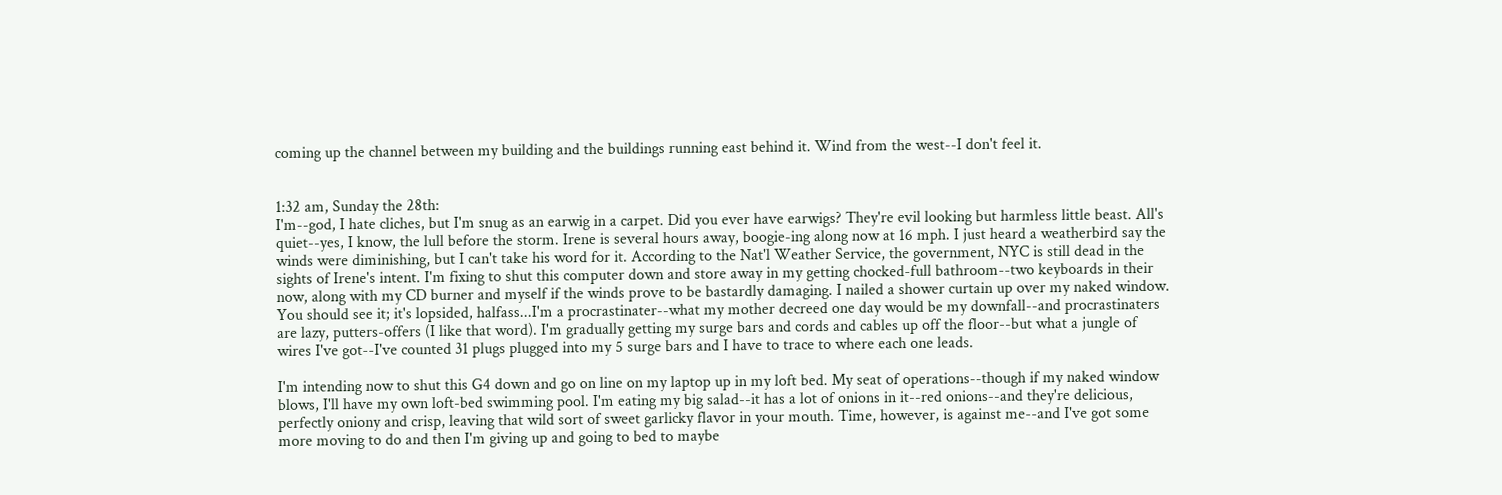coming up the channel between my building and the buildings running east behind it. Wind from the west--I don't feel it.


1:32 am, Sunday the 28th:
I'm--god, I hate cliches, but I'm snug as an earwig in a carpet. Did you ever have earwigs? They're evil looking but harmless little beast. All's quiet--yes, I know, the lull before the storm. Irene is several hours away, boogie-ing along now at 16 mph. I just heard a weatherbird say the winds were diminishing, but I can't take his word for it. According to the Nat'l Weather Service, the government, NYC is still dead in the sights of Irene's intent. I'm fixing to shut this computer down and store away in my getting chocked-full bathroom--two keyboards in their now, along with my CD burner and myself if the winds prove to be bastardly damaging. I nailed a shower curtain up over my naked window. You should see it; it's lopsided, halfass...I'm a procrastinater--what my mother decreed one day would be my downfall--and procrastinaters are lazy, putters-offers (I like that word). I'm gradually getting my surge bars and cords and cables up off the floor--but what a jungle of wires I've got--I've counted 31 plugs plugged into my 5 surge bars and I have to trace to where each one leads.

I'm intending now to shut this G4 down and go on line on my laptop up in my loft bed. My seat of operations--though if my naked window blows, I'll have my own loft-bed swimming pool. I'm eating my big salad--it has a lot of onions in it--red onions--and they're delicious, perfectly oniony and crisp, leaving that wild sort of sweet garlicky flavor in your mouth. Time, however, is against me--and I've got some more moving to do and then I'm giving up and going to bed to maybe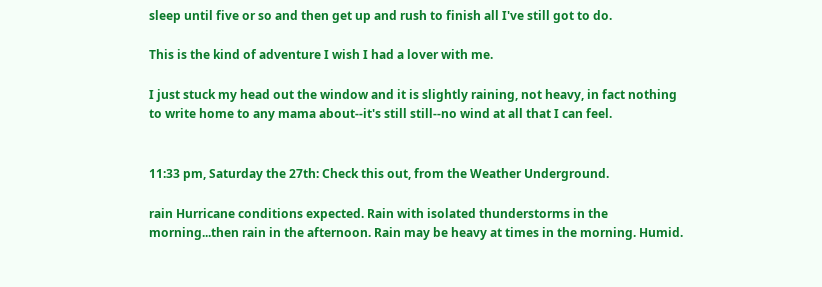sleep until five or so and then get up and rush to finish all I've still got to do.

This is the kind of adventure I wish I had a lover with me.

I just stuck my head out the window and it is slightly raining, not heavy, in fact nothing to write home to any mama about--it's still still--no wind at all that I can feel.


11:33 pm, Saturday the 27th: Check this out, from the Weather Underground.

rain Hurricane conditions expected. Rain with isolated thunderstorms in the morning...then rain in the afternoon. Rain may be heavy at times in the morning. Humid.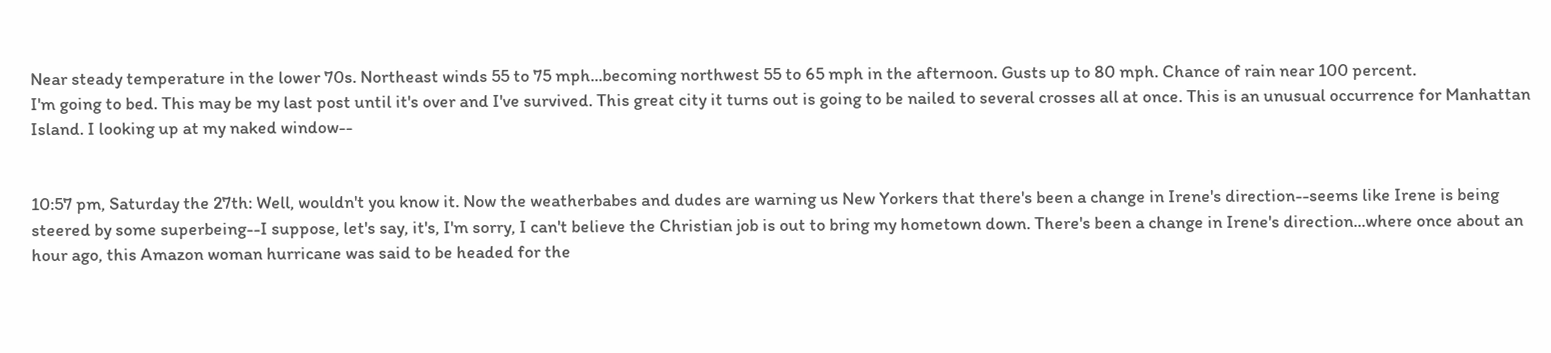Near steady temperature in the lower 70s. Northeast winds 55 to 75 mph...becoming northwest 55 to 65 mph in the afternoon. Gusts up to 80 mph. Chance of rain near 100 percent.
I'm going to bed. This may be my last post until it's over and I've survived. This great city it turns out is going to be nailed to several crosses all at once. This is an unusual occurrence for Manhattan Island. I looking up at my naked window--


10:57 pm, Saturday the 27th: Well, wouldn't you know it. Now the weatherbabes and dudes are warning us New Yorkers that there's been a change in Irene's direction--seems like Irene is being steered by some superbeing--I suppose, let's say, it's, I'm sorry, I can't believe the Christian job is out to bring my hometown down. There's been a change in Irene's direction...where once about an hour ago, this Amazon woman hurricane was said to be headed for the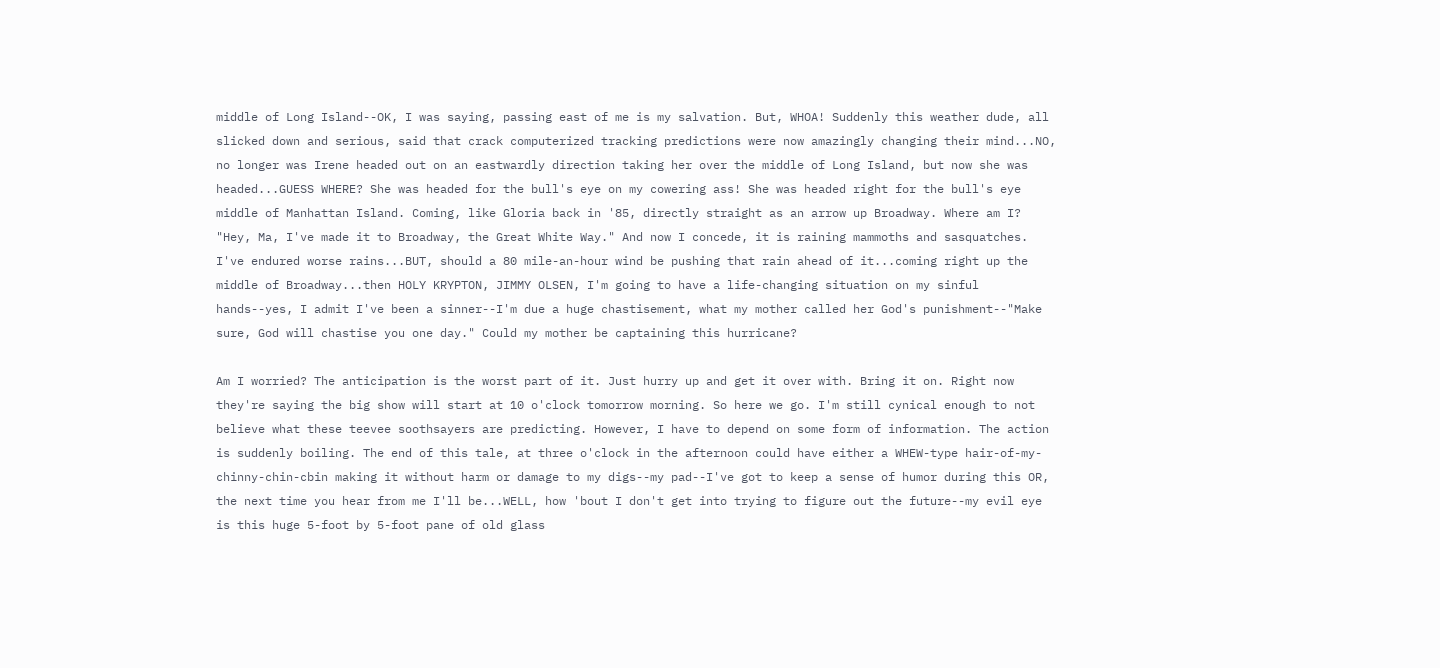middle of Long Island--OK, I was saying, passing east of me is my salvation. But, WHOA! Suddenly this weather dude, all slicked down and serious, said that crack computerized tracking predictions were now amazingly changing their mind...NO, no longer was Irene headed out on an eastwardly direction taking her over the middle of Long Island, but now she was headed...GUESS WHERE? She was headed for the bull's eye on my cowering ass! She was headed right for the bull's eye middle of Manhattan Island. Coming, like Gloria back in '85, directly straight as an arrow up Broadway. Where am I? "Hey, Ma, I've made it to Broadway, the Great White Way." And now I concede, it is raining mammoths and sasquatches. I've endured worse rains...BUT, should a 80 mile-an-hour wind be pushing that rain ahead of it...coming right up the middle of Broadway...then HOLY KRYPTON, JIMMY OLSEN, I'm going to have a life-changing situation on my sinful hands--yes, I admit I've been a sinner--I'm due a huge chastisement, what my mother called her God's punishment--"Make sure, God will chastise you one day." Could my mother be captaining this hurricane?

Am I worried? The anticipation is the worst part of it. Just hurry up and get it over with. Bring it on. Right now they're saying the big show will start at 10 o'clock tomorrow morning. So here we go. I'm still cynical enough to not believe what these teevee soothsayers are predicting. However, I have to depend on some form of information. The action is suddenly boiling. The end of this tale, at three o'clock in the afternoon could have either a WHEW-type hair-of-my-chinny-chin-cbin making it without harm or damage to my digs--my pad--I've got to keep a sense of humor during this OR, the next time you hear from me I'll be...WELL, how 'bout I don't get into trying to figure out the future--my evil eye is this huge 5-foot by 5-foot pane of old glass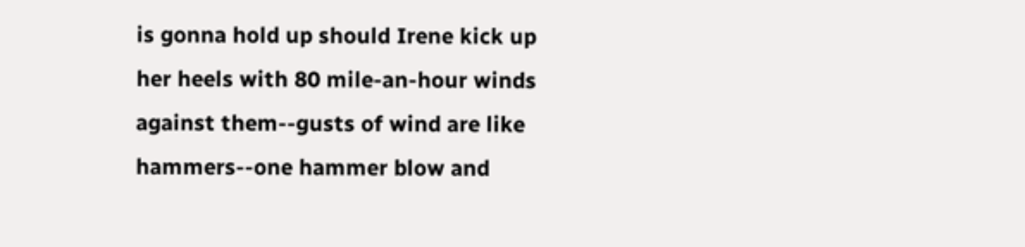is gonna hold up should Irene kick up her heels with 80 mile-an-hour winds against them--gusts of wind are like hammers--one hammer blow and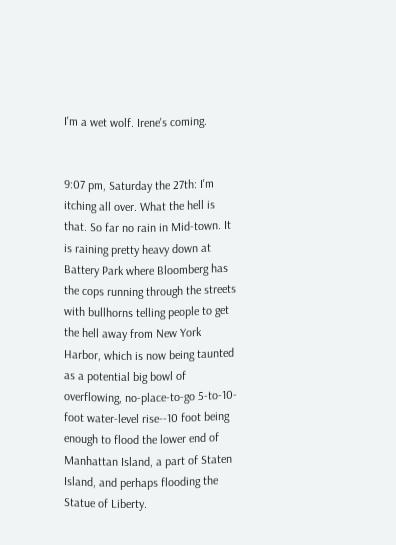I'm a wet wolf. Irene's coming.


9:07 pm, Saturday the 27th: I'm itching all over. What the hell is that. So far no rain in Mid-town. It is raining pretty heavy down at Battery Park where Bloomberg has the cops running through the streets with bullhorns telling people to get the hell away from New York Harbor, which is now being taunted as a potential big bowl of overflowing, no-place-to-go 5-to-10-foot water-level rise--10 foot being enough to flood the lower end of Manhattan Island, a part of Staten Island, and perhaps flooding the Statue of Liberty.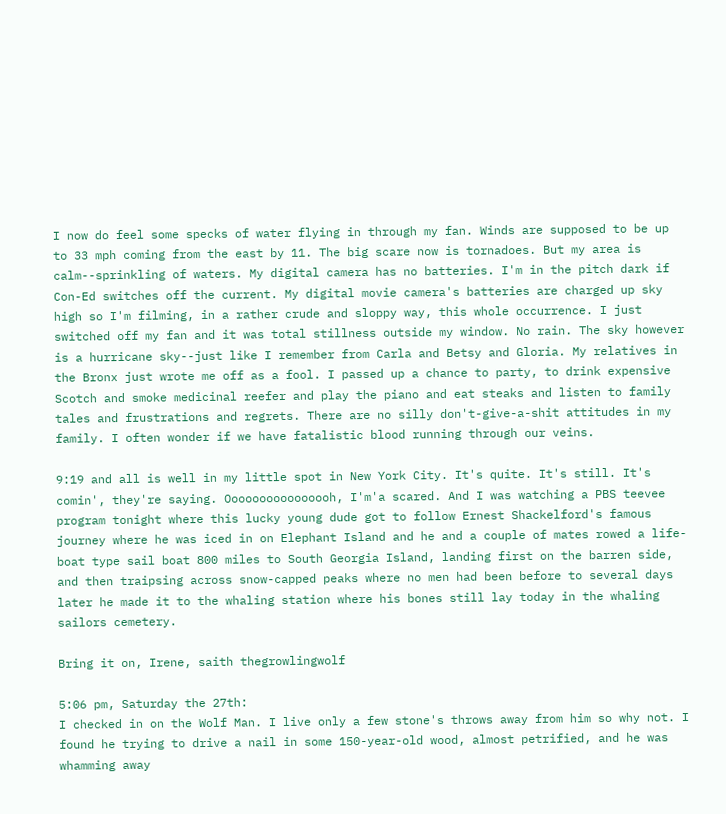I now do feel some specks of water flying in through my fan. Winds are supposed to be up to 33 mph coming from the east by 11. The big scare now is tornadoes. But my area is calm--sprinkling of waters. My digital camera has no batteries. I'm in the pitch dark if Con-Ed switches off the current. My digital movie camera's batteries are charged up sky high so I'm filming, in a rather crude and sloppy way, this whole occurrence. I just switched off my fan and it was total stillness outside my window. No rain. The sky however is a hurricane sky--just like I remember from Carla and Betsy and Gloria. My relatives in the Bronx just wrote me off as a fool. I passed up a chance to party, to drink expensive Scotch and smoke medicinal reefer and play the piano and eat steaks and listen to family tales and frustrations and regrets. There are no silly don't-give-a-shit attitudes in my family. I often wonder if we have fatalistic blood running through our veins.

9:19 and all is well in my little spot in New York City. It's quite. It's still. It's comin', they're saying. Oooooooooooooooh, I'm'a scared. And I was watching a PBS teevee program tonight where this lucky young dude got to follow Ernest Shackelford's famous journey where he was iced in on Elephant Island and he and a couple of mates rowed a life-boat type sail boat 800 miles to South Georgia Island, landing first on the barren side, and then traipsing across snow-capped peaks where no men had been before to several days later he made it to the whaling station where his bones still lay today in the whaling sailors cemetery.

Bring it on, Irene, saith thegrowlingwolf

5:06 pm, Saturday the 27th:
I checked in on the Wolf Man. I live only a few stone's throws away from him so why not. I found he trying to drive a nail in some 150-year-old wood, almost petrified, and he was whamming away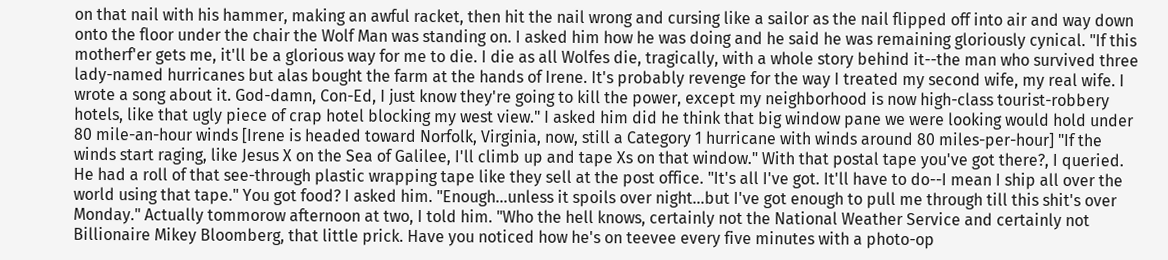on that nail with his hammer, making an awful racket, then hit the nail wrong and cursing like a sailor as the nail flipped off into air and way down onto the floor under the chair the Wolf Man was standing on. I asked him how he was doing and he said he was remaining gloriously cynical. "If this motherf'er gets me, it'll be a glorious way for me to die. I die as all Wolfes die, tragically, with a whole story behind it--the man who survived three lady-named hurricanes but alas bought the farm at the hands of Irene. It's probably revenge for the way I treated my second wife, my real wife. I wrote a song about it. God-damn, Con-Ed, I just know they're going to kill the power, except my neighborhood is now high-class tourist-robbery hotels, like that ugly piece of crap hotel blocking my west view." I asked him did he think that big window pane we were looking would hold under 80 mile-an-hour winds [Irene is headed toward Norfolk, Virginia, now, still a Category 1 hurricane with winds around 80 miles-per-hour] "If the winds start raging, like Jesus X on the Sea of Galilee, I'll climb up and tape Xs on that window." With that postal tape you've got there?, I queried. He had a roll of that see-through plastic wrapping tape like they sell at the post office. "It's all I've got. It'll have to do--I mean I ship all over the world using that tape." You got food? I asked him. "Enough...unless it spoils over night...but I've got enough to pull me through till this shit's over Monday." Actually tommorow afternoon at two, I told him. "Who the hell knows, certainly not the National Weather Service and certainly not Billionaire Mikey Bloomberg, that little prick. Have you noticed how he's on teevee every five minutes with a photo-op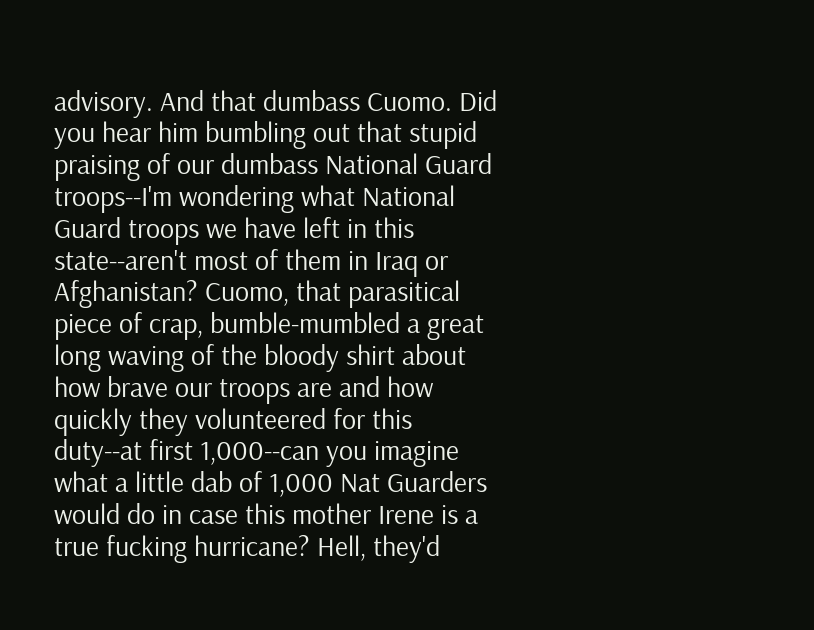advisory. And that dumbass Cuomo. Did you hear him bumbling out that stupid praising of our dumbass National Guard troops--I'm wondering what National Guard troops we have left in this state--aren't most of them in Iraq or Afghanistan? Cuomo, that parasitical piece of crap, bumble-mumbled a great long waving of the bloody shirt about how brave our troops are and how quickly they volunteered for this duty--at first 1,000--can you imagine what a little dab of 1,000 Nat Guarders would do in case this mother Irene is a true fucking hurricane? Hell, they'd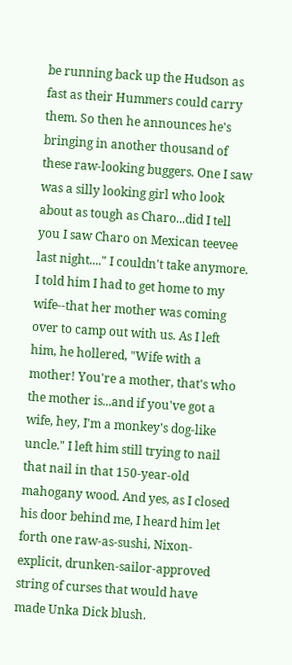be running back up the Hudson as fast as their Hummers could carry them. So then he announces he's bringing in another thousand of these raw-looking buggers. One I saw was a silly looking girl who look about as tough as Charo...did I tell you I saw Charo on Mexican teevee last night...." I couldn't take anymore. I told him I had to get home to my wife--that her mother was coming over to camp out with us. As I left him, he hollered, "Wife with a mother! You're a mother, that's who the mother is...and if you've got a wife, hey, I'm a monkey's dog-like uncle." I left him still trying to nail that nail in that 150-year-old mahogany wood. And yes, as I closed his door behind me, I heard him let forth one raw-as-sushi, Nixon-explicit, drunken-sailor-approved string of curses that would have made Unka Dick blush.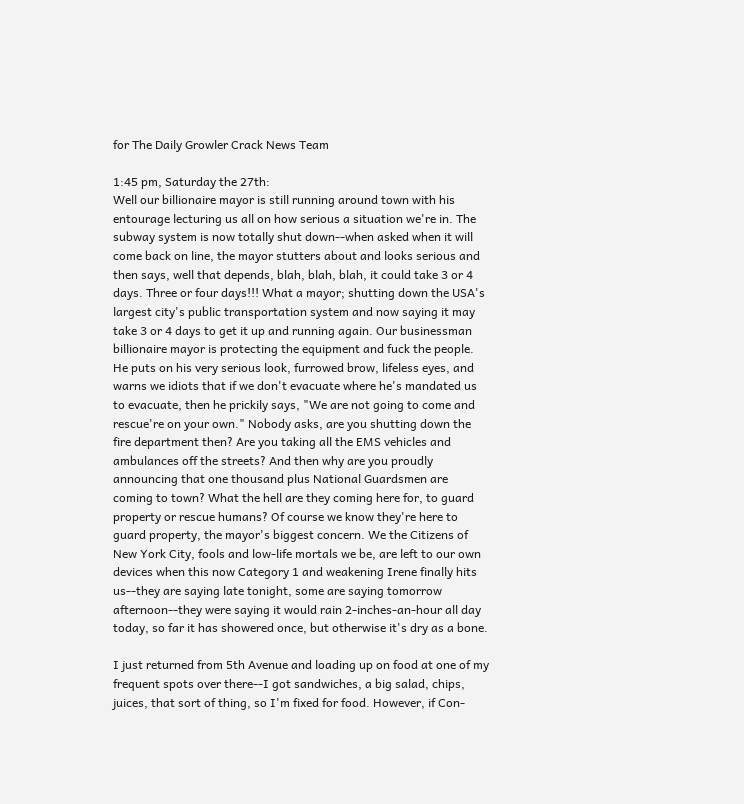for The Daily Growler Crack News Team

1:45 pm, Saturday the 27th:
Well our billionaire mayor is still running around town with his entourage lecturing us all on how serious a situation we're in. The subway system is now totally shut down--when asked when it will come back on line, the mayor stutters about and looks serious and then says, well that depends, blah, blah, blah, it could take 3 or 4 days. Three or four days!!! What a mayor; shutting down the USA's largest city's public transportation system and now saying it may take 3 or 4 days to get it up and running again. Our businessman billionaire mayor is protecting the equipment and fuck the people. He puts on his very serious look, furrowed brow, lifeless eyes, and warns we idiots that if we don't evacuate where he's mandated us to evacuate, then he prickily says, "We are not going to come and rescue're on your own." Nobody asks, are you shutting down the fire department then? Are you taking all the EMS vehicles and ambulances off the streets? And then why are you proudly announcing that one thousand plus National Guardsmen are coming to town? What the hell are they coming here for, to guard property or rescue humans? Of course we know they're here to guard property, the mayor's biggest concern. We the Citizens of New York City, fools and low-life mortals we be, are left to our own devices when this now Category 1 and weakening Irene finally hits us--they are saying late tonight, some are saying tomorrow afternoon--they were saying it would rain 2-inches-an-hour all day today, so far it has showered once, but otherwise it's dry as a bone.

I just returned from 5th Avenue and loading up on food at one of my frequent spots over there--I got sandwiches, a big salad, chips, juices, that sort of thing, so I'm fixed for food. However, if Con-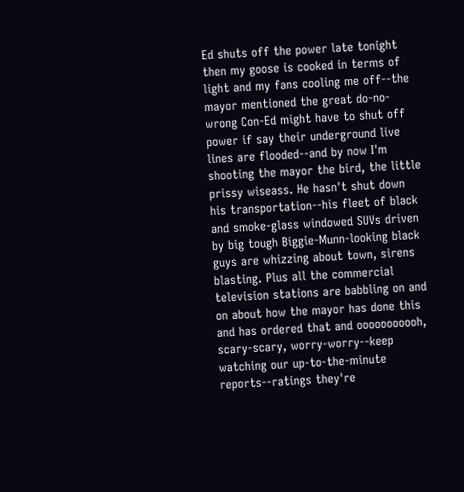Ed shuts off the power late tonight then my goose is cooked in terms of light and my fans cooling me off--the mayor mentioned the great do-no-wrong Con-Ed might have to shut off power if say their underground live lines are flooded--and by now I'm shooting the mayor the bird, the little prissy wiseass. He hasn't shut down his transportation--his fleet of black and smoke-glass windowed SUVs driven by big tough Biggie-Munn-looking black guys are whizzing about town, sirens blasting. Plus all the commercial television stations are babbling on and on about how the mayor has done this and has ordered that and ooooooooooh, scary-scary, worry-worry--keep watching our up-to-the-minute reports--ratings they're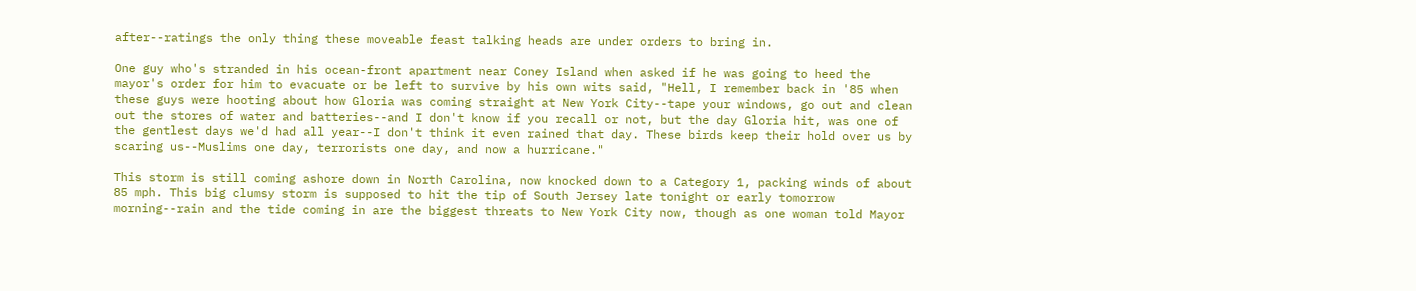after--ratings the only thing these moveable feast talking heads are under orders to bring in.

One guy who's stranded in his ocean-front apartment near Coney Island when asked if he was going to heed the mayor's order for him to evacuate or be left to survive by his own wits said, "Hell, I remember back in '85 when these guys were hooting about how Gloria was coming straight at New York City--tape your windows, go out and clean out the stores of water and batteries--and I don't know if you recall or not, but the day Gloria hit, was one of the gentlest days we'd had all year--I don't think it even rained that day. These birds keep their hold over us by scaring us--Muslims one day, terrorists one day, and now a hurricane."

This storm is still coming ashore down in North Carolina, now knocked down to a Category 1, packing winds of about 85 mph. This big clumsy storm is supposed to hit the tip of South Jersey late tonight or early tomorrow morning--rain and the tide coming in are the biggest threats to New York City now, though as one woman told Mayor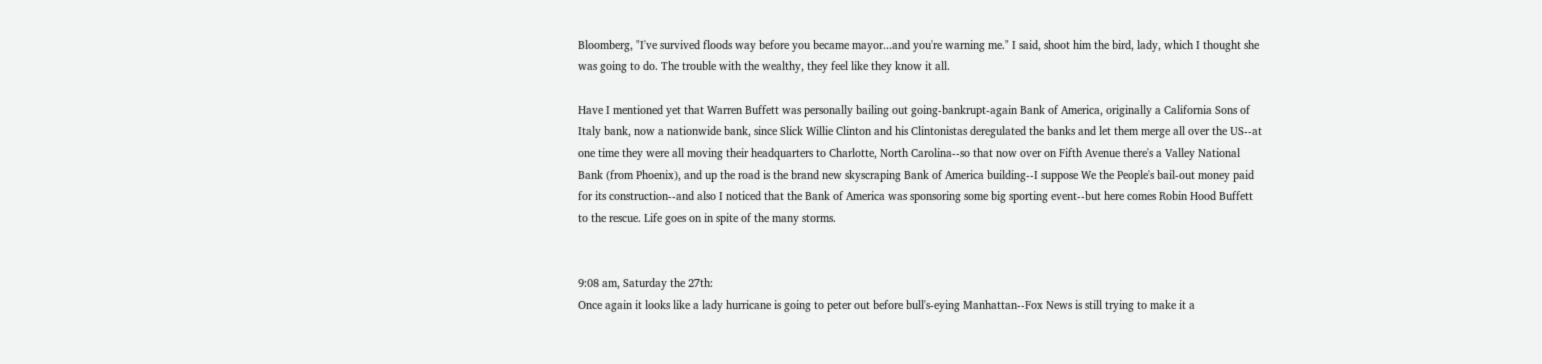Bloomberg, "I've survived floods way before you became mayor...and you're warning me." I said, shoot him the bird, lady, which I thought she was going to do. The trouble with the wealthy, they feel like they know it all.

Have I mentioned yet that Warren Buffett was personally bailing out going-bankrupt-again Bank of America, originally a California Sons of Italy bank, now a nationwide bank, since Slick Willie Clinton and his Clintonistas deregulated the banks and let them merge all over the US--at one time they were all moving their headquarters to Charlotte, North Carolina--so that now over on Fifth Avenue there's a Valley National Bank (from Phoenix), and up the road is the brand new skyscraping Bank of America building--I suppose We the People's bail-out money paid for its construction--and also I noticed that the Bank of America was sponsoring some big sporting event--but here comes Robin Hood Buffett to the rescue. Life goes on in spite of the many storms.


9:08 am, Saturday the 27th:
Once again it looks like a lady hurricane is going to peter out before bull's-eying Manhattan--Fox News is still trying to make it a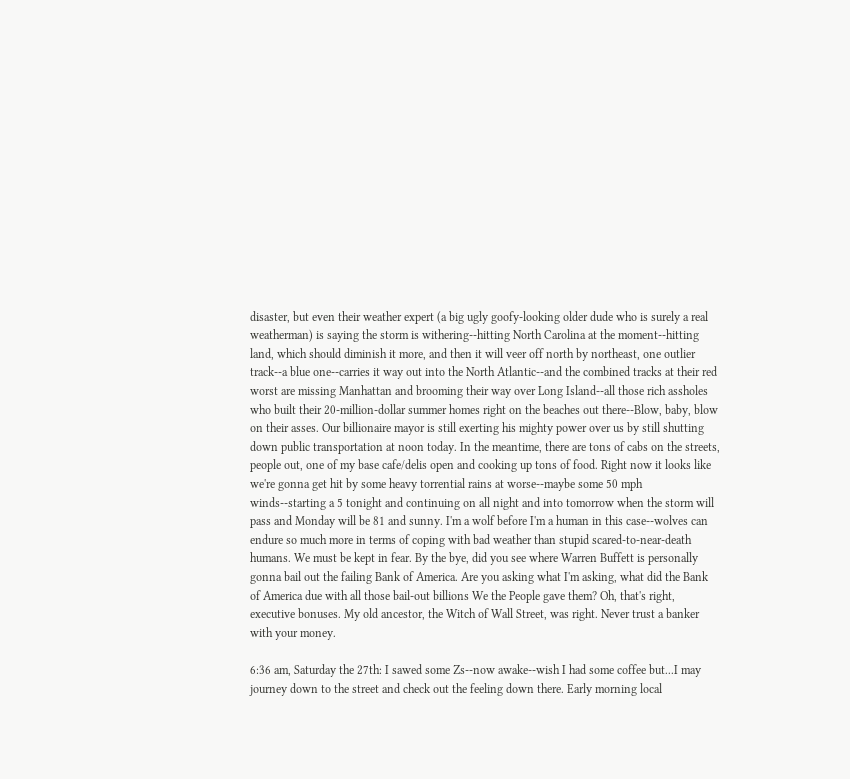disaster, but even their weather expert (a big ugly goofy-looking older dude who is surely a real weatherman) is saying the storm is withering--hitting North Carolina at the moment--hitting land, which should diminish it more, and then it will veer off north by northeast, one outlier track--a blue one--carries it way out into the North Atlantic--and the combined tracks at their red worst are missing Manhattan and brooming their way over Long Island--all those rich assholes who built their 20-million-dollar summer homes right on the beaches out there--Blow, baby, blow on their asses. Our billionaire mayor is still exerting his mighty power over us by still shutting down public transportation at noon today. In the meantime, there are tons of cabs on the streets, people out, one of my base cafe/delis open and cooking up tons of food. Right now it looks like we're gonna get hit by some heavy torrential rains at worse--maybe some 50 mph winds--starting a 5 tonight and continuing on all night and into tomorrow when the storm will pass and Monday will be 81 and sunny. I'm a wolf before I'm a human in this case--wolves can endure so much more in terms of coping with bad weather than stupid scared-to-near-death humans. We must be kept in fear. By the bye, did you see where Warren Buffett is personally gonna bail out the failing Bank of America. Are you asking what I'm asking, what did the Bank of America due with all those bail-out billions We the People gave them? Oh, that's right, executive bonuses. My old ancestor, the Witch of Wall Street, was right. Never trust a banker with your money.

6:36 am, Saturday the 27th: I sawed some Zs--now awake--wish I had some coffee but...I may journey down to the street and check out the feeling down there. Early morning local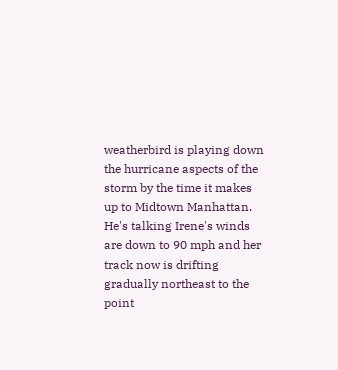weatherbird is playing down the hurricane aspects of the storm by the time it makes up to Midtown Manhattan. He's talking Irene's winds are down to 90 mph and her track now is drifting gradually northeast to the point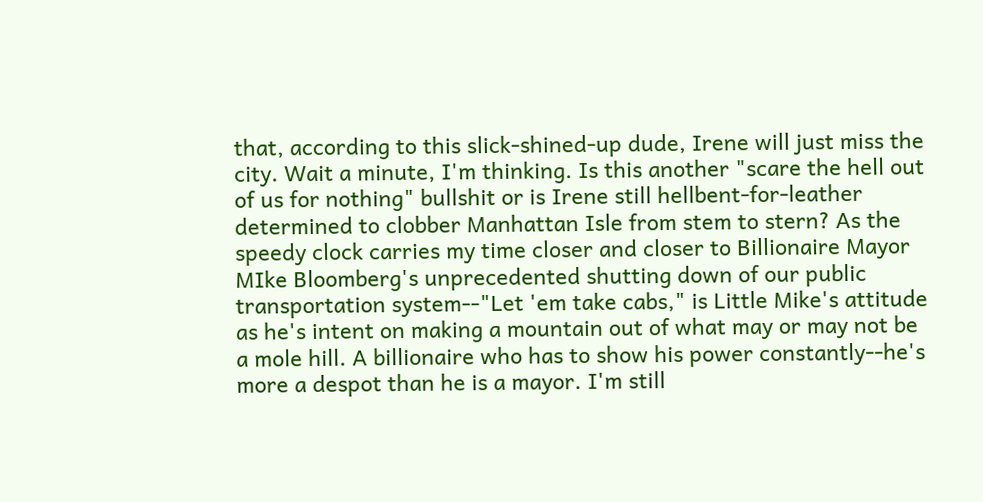that, according to this slick-shined-up dude, Irene will just miss the city. Wait a minute, I'm thinking. Is this another "scare the hell out of us for nothing" bullshit or is Irene still hellbent-for-leather determined to clobber Manhattan Isle from stem to stern? As the speedy clock carries my time closer and closer to Billionaire Mayor MIke Bloomberg's unprecedented shutting down of our public transportation system--"Let 'em take cabs," is Little Mike's attitude as he's intent on making a mountain out of what may or may not be a mole hill. A billionaire who has to show his power constantly--he's more a despot than he is a mayor. I'm still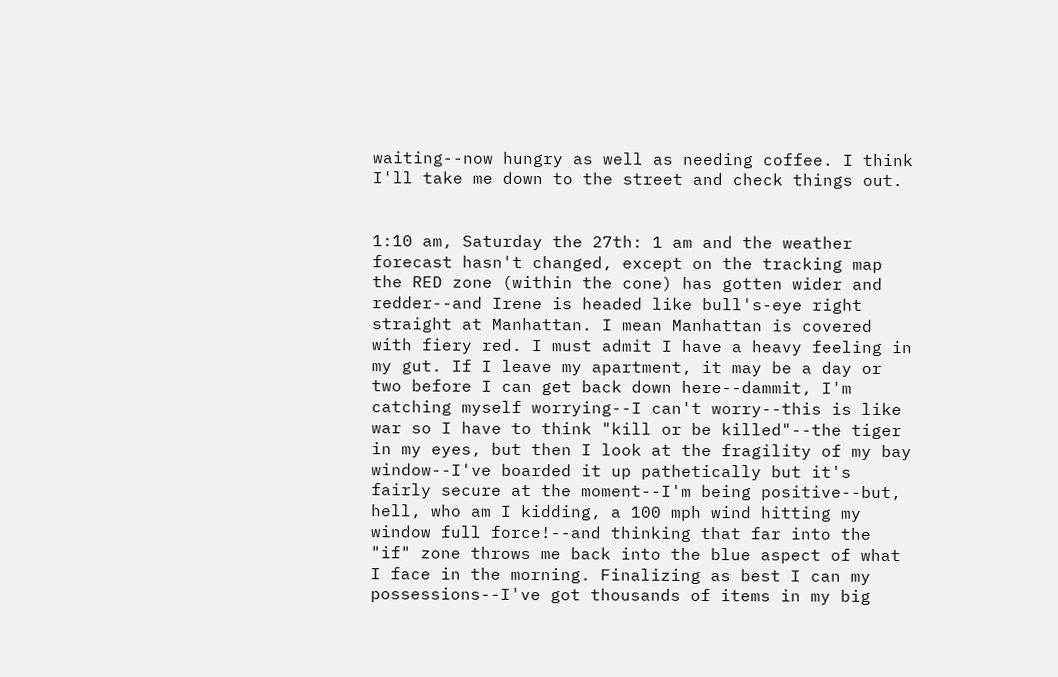waiting--now hungry as well as needing coffee. I think I'll take me down to the street and check things out.


1:10 am, Saturday the 27th: 1 am and the weather forecast hasn't changed, except on the tracking map the RED zone (within the cone) has gotten wider and redder--and Irene is headed like bull's-eye right straight at Manhattan. I mean Manhattan is covered with fiery red. I must admit I have a heavy feeling in my gut. If I leave my apartment, it may be a day or two before I can get back down here--dammit, I'm catching myself worrying--I can't worry--this is like war so I have to think "kill or be killed"--the tiger in my eyes, but then I look at the fragility of my bay window--I've boarded it up pathetically but it's fairly secure at the moment--I'm being positive--but, hell, who am I kidding, a 100 mph wind hitting my window full force!--and thinking that far into the "if" zone throws me back into the blue aspect of what I face in the morning. Finalizing as best I can my possessions--I've got thousands of items in my big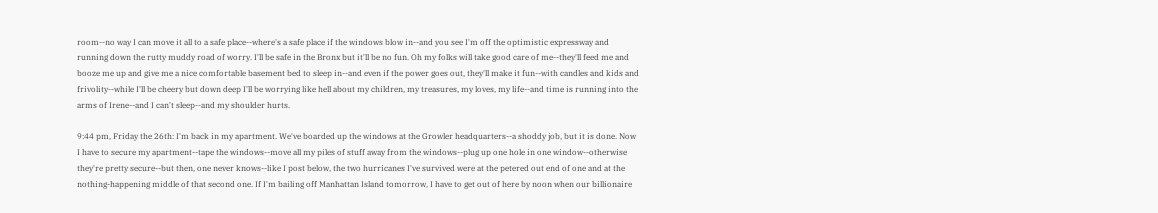room--no way I can move it all to a safe place--where's a safe place if the windows blow in--and you see I'm off the optimistic expressway and running down the rutty muddy road of worry. I'll be safe in the Bronx but it'll be no fun. Oh my folks will take good care of me--they'll feed me and booze me up and give me a nice comfortable basement bed to sleep in--and even if the power goes out, they'll make it fun--with candles and kids and frivolity--while I'll be cheery but down deep I'll be worrying like hell about my children, my treasures, my loves, my life--and time is running into the arms of Irene--and I can't sleep--and my shoulder hurts.

9:44 pm, Friday the 26th: I'm back in my apartment. We've boarded up the windows at the Growler headquarters--a shoddy job, but it is done. Now I have to secure my apartment--tape the windows--move all my piles of stuff away from the windows--plug up one hole in one window--otherwise they're pretty secure--but then, one never knows--like I post below, the two hurricanes I've survived were at the petered out end of one and at the nothing-happening middle of that second one. If I'm bailing off Manhattan Island tomorrow, I have to get out of here by noon when our billionaire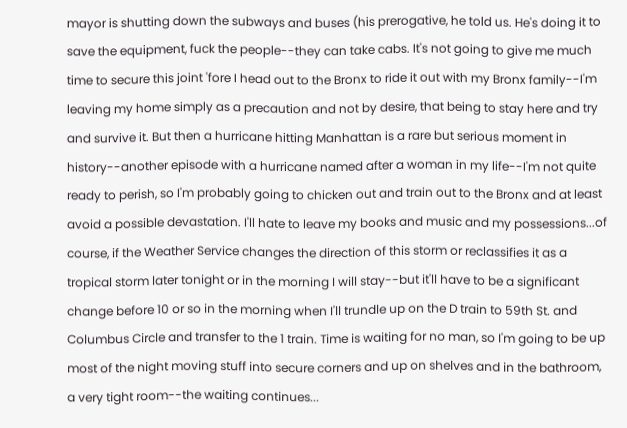mayor is shutting down the subways and buses (his prerogative, he told us. He's doing it to save the equipment, fuck the people--they can take cabs. It's not going to give me much time to secure this joint 'fore I head out to the Bronx to ride it out with my Bronx family--I'm leaving my home simply as a precaution and not by desire, that being to stay here and try and survive it. But then a hurricane hitting Manhattan is a rare but serious moment in history--another episode with a hurricane named after a woman in my life--I'm not quite ready to perish, so I'm probably going to chicken out and train out to the Bronx and at least avoid a possible devastation. I'll hate to leave my books and music and my possessions...of course, if the Weather Service changes the direction of this storm or reclassifies it as a tropical storm later tonight or in the morning I will stay--but it'll have to be a significant change before 10 or so in the morning when I'll trundle up on the D train to 59th St. and Columbus Circle and transfer to the 1 train. Time is waiting for no man, so I'm going to be up most of the night moving stuff into secure corners and up on shelves and in the bathroom, a very tight room--the waiting continues...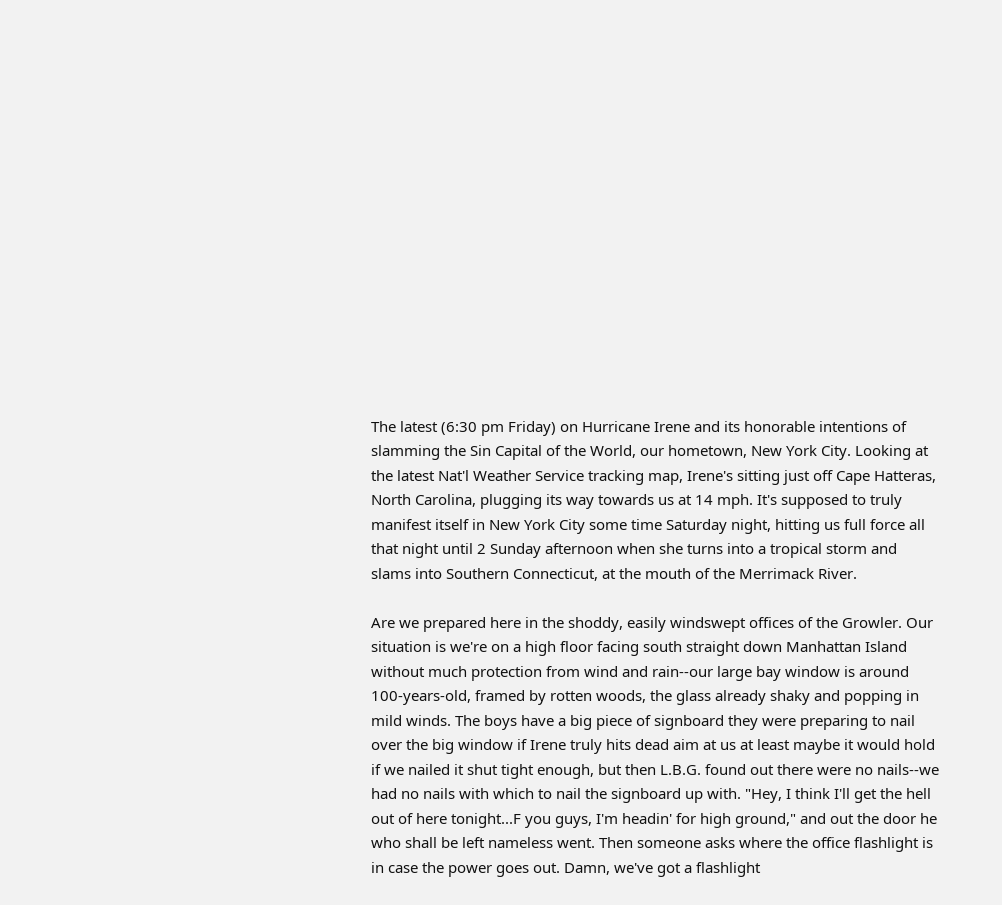The latest (6:30 pm Friday) on Hurricane Irene and its honorable intentions of slamming the Sin Capital of the World, our hometown, New York City. Looking at the latest Nat'l Weather Service tracking map, Irene's sitting just off Cape Hatteras, North Carolina, plugging its way towards us at 14 mph. It's supposed to truly manifest itself in New York City some time Saturday night, hitting us full force all that night until 2 Sunday afternoon when she turns into a tropical storm and slams into Southern Connecticut, at the mouth of the Merrimack River.

Are we prepared here in the shoddy, easily windswept offices of the Growler. Our situation is we're on a high floor facing south straight down Manhattan Island without much protection from wind and rain--our large bay window is around 100-years-old, framed by rotten woods, the glass already shaky and popping in mild winds. The boys have a big piece of signboard they were preparing to nail over the big window if Irene truly hits dead aim at us at least maybe it would hold if we nailed it shut tight enough, but then L.B.G. found out there were no nails--we had no nails with which to nail the signboard up with. "Hey, I think I'll get the hell out of here tonight...F you guys, I'm headin' for high ground," and out the door he who shall be left nameless went. Then someone asks where the office flashlight is in case the power goes out. Damn, we've got a flashlight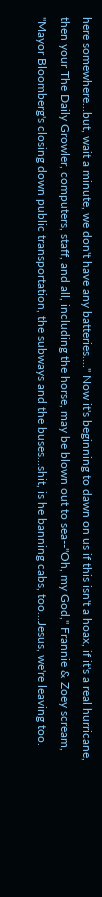here somewhere...but, wait a minute, we don't have any batteries...." Now it's beginning to dawn on us if this isn't a hoax, if it's a real hurricane, then your The Daily Growler, computers, staff, and all, including the horse, may be blown out to sea--"Oh, my God," Frannie & Zoey scream, "Mayor Bloomberg's closing down public transportation, the subways and the buses...shit, is he banning cabs, too...Jesus, we're leaving too.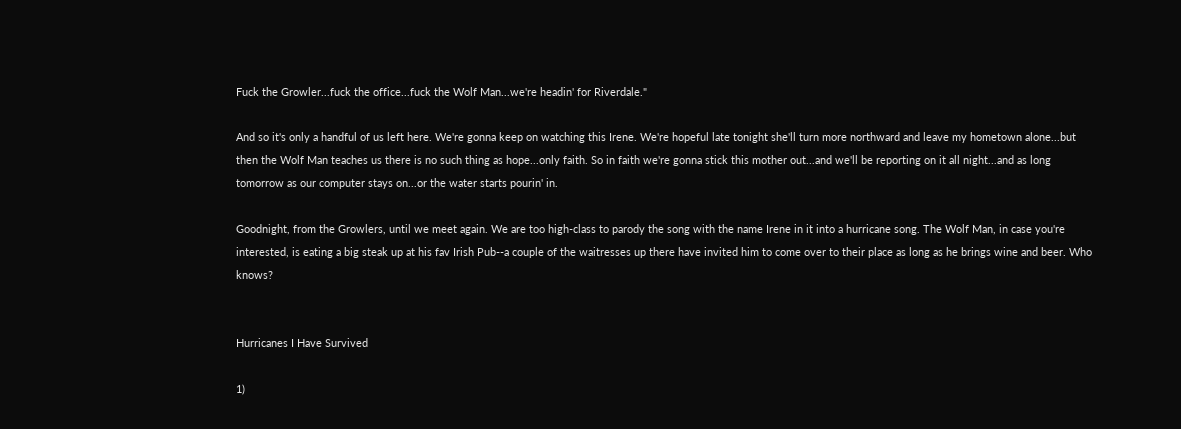Fuck the Growler...fuck the office...fuck the Wolf Man...we're headin' for Riverdale."

And so it's only a handful of us left here. We're gonna keep on watching this Irene. We're hopeful late tonight she'll turn more northward and leave my hometown alone...but then the Wolf Man teaches us there is no such thing as hope...only faith. So in faith we're gonna stick this mother out...and we'll be reporting on it all night...and as long tomorrow as our computer stays on...or the water starts pourin' in.

Goodnight, from the Growlers, until we meet again. We are too high-class to parody the song with the name Irene in it into a hurricane song. The Wolf Man, in case you're interested, is eating a big steak up at his fav Irish Pub--a couple of the waitresses up there have invited him to come over to their place as long as he brings wine and beer. Who knows?


Hurricanes I Have Survived

1)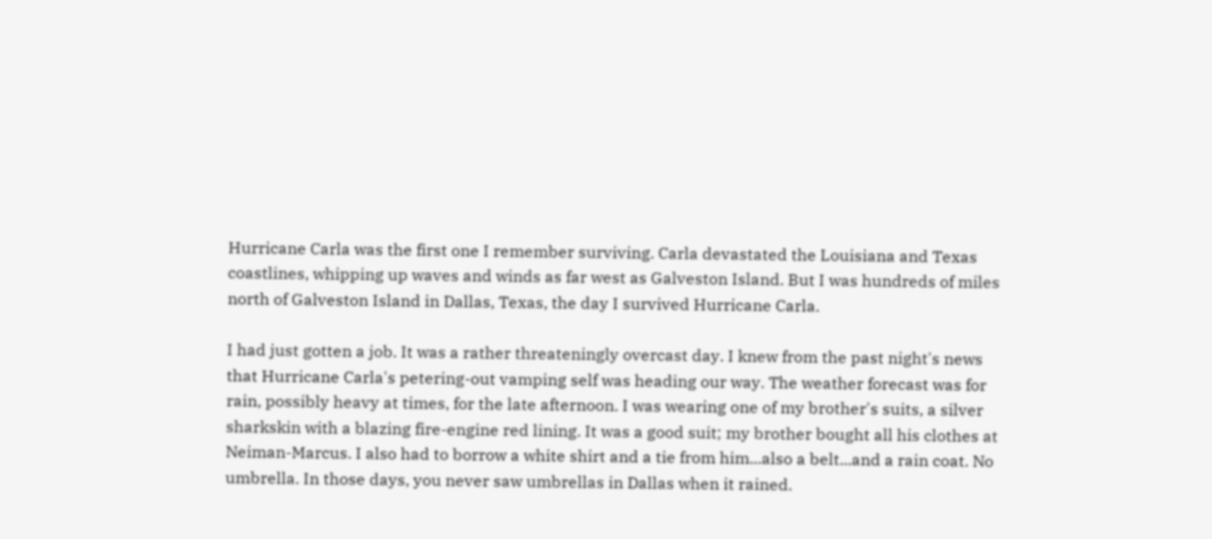Hurricane Carla was the first one I remember surviving. Carla devastated the Louisiana and Texas coastlines, whipping up waves and winds as far west as Galveston Island. But I was hundreds of miles north of Galveston Island in Dallas, Texas, the day I survived Hurricane Carla.

I had just gotten a job. It was a rather threateningly overcast day. I knew from the past night's news that Hurricane Carla's petering-out vamping self was heading our way. The weather forecast was for rain, possibly heavy at times, for the late afternoon. I was wearing one of my brother's suits, a silver sharkskin with a blazing fire-engine red lining. It was a good suit; my brother bought all his clothes at Neiman-Marcus. I also had to borrow a white shirt and a tie from him...also a belt...and a rain coat. No umbrella. In those days, you never saw umbrellas in Dallas when it rained.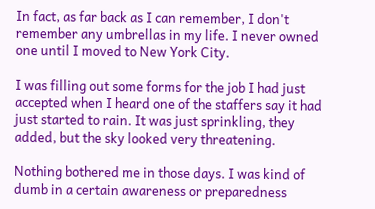In fact, as far back as I can remember, I don't remember any umbrellas in my life. I never owned one until I moved to New York City.

I was filling out some forms for the job I had just accepted when I heard one of the staffers say it had just started to rain. It was just sprinkling, they added, but the sky looked very threatening.

Nothing bothered me in those days. I was kind of dumb in a certain awareness or preparedness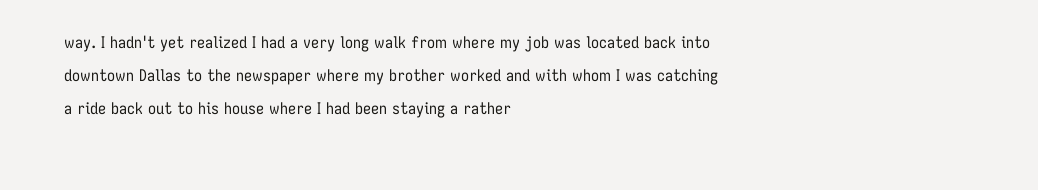way. I hadn't yet realized I had a very long walk from where my job was located back into downtown Dallas to the newspaper where my brother worked and with whom I was catching a ride back out to his house where I had been staying a rather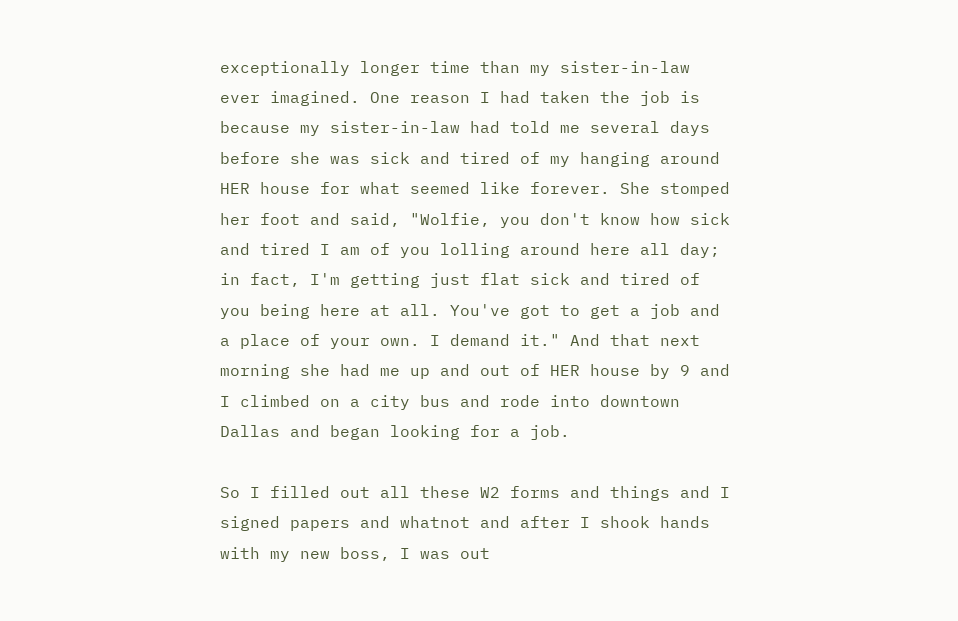exceptionally longer time than my sister-in-law ever imagined. One reason I had taken the job is because my sister-in-law had told me several days before she was sick and tired of my hanging around HER house for what seemed like forever. She stomped her foot and said, "Wolfie, you don't know how sick and tired I am of you lolling around here all day; in fact, I'm getting just flat sick and tired of you being here at all. You've got to get a job and a place of your own. I demand it." And that next morning she had me up and out of HER house by 9 and I climbed on a city bus and rode into downtown Dallas and began looking for a job.

So I filled out all these W2 forms and things and I signed papers and whatnot and after I shook hands with my new boss, I was out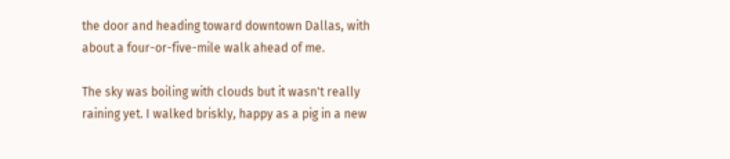the door and heading toward downtown Dallas, with about a four-or-five-mile walk ahead of me.

The sky was boiling with clouds but it wasn't really raining yet. I walked briskly, happy as a pig in a new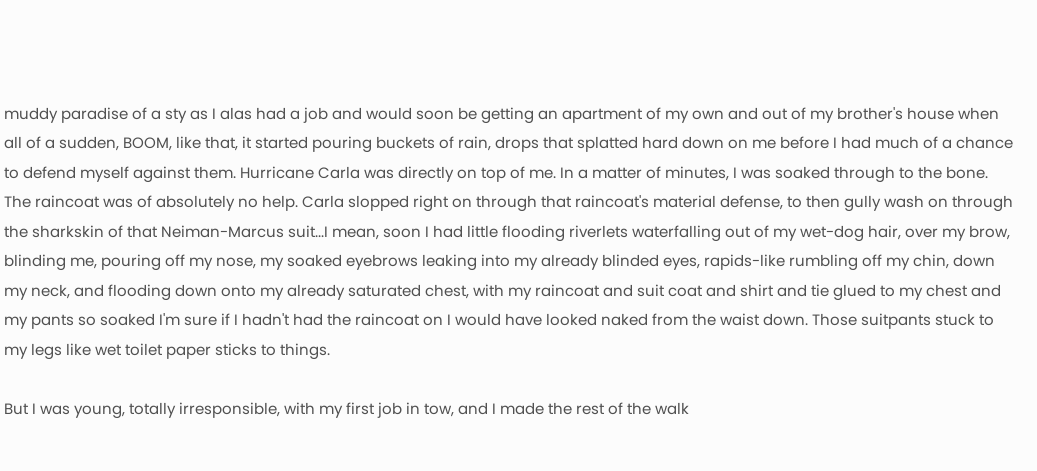muddy paradise of a sty as I alas had a job and would soon be getting an apartment of my own and out of my brother's house when all of a sudden, BOOM, like that, it started pouring buckets of rain, drops that splatted hard down on me before I had much of a chance to defend myself against them. Hurricane Carla was directly on top of me. In a matter of minutes, I was soaked through to the bone. The raincoat was of absolutely no help. Carla slopped right on through that raincoat's material defense, to then gully wash on through the sharkskin of that Neiman-Marcus suit...I mean, soon I had little flooding riverlets waterfalling out of my wet-dog hair, over my brow, blinding me, pouring off my nose, my soaked eyebrows leaking into my already blinded eyes, rapids-like rumbling off my chin, down my neck, and flooding down onto my already saturated chest, with my raincoat and suit coat and shirt and tie glued to my chest and my pants so soaked I'm sure if I hadn't had the raincoat on I would have looked naked from the waist down. Those suitpants stuck to my legs like wet toilet paper sticks to things.

But I was young, totally irresponsible, with my first job in tow, and I made the rest of the walk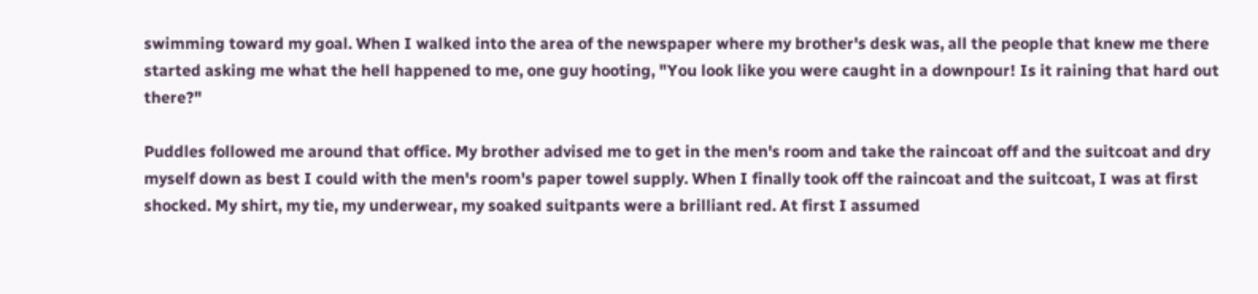swimming toward my goal. When I walked into the area of the newspaper where my brother's desk was, all the people that knew me there started asking me what the hell happened to me, one guy hooting, "You look like you were caught in a downpour! Is it raining that hard out there?"

Puddles followed me around that office. My brother advised me to get in the men's room and take the raincoat off and the suitcoat and dry myself down as best I could with the men's room's paper towel supply. When I finally took off the raincoat and the suitcoat, I was at first shocked. My shirt, my tie, my underwear, my soaked suitpants were a brilliant red. At first I assumed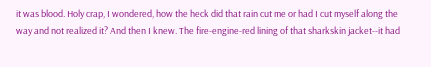it was blood. Holy crap, I wondered, how the heck did that rain cut me or had I cut myself along the way and not realized it? And then I knew. The fire-engine-red lining of that sharkskin jacket--it had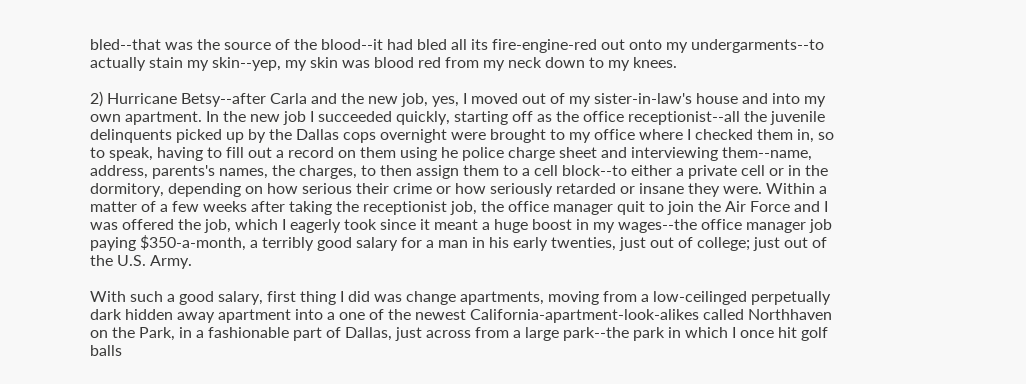bled--that was the source of the blood--it had bled all its fire-engine-red out onto my undergarments--to actually stain my skin--yep, my skin was blood red from my neck down to my knees.

2) Hurricane Betsy--after Carla and the new job, yes, I moved out of my sister-in-law's house and into my own apartment. In the new job I succeeded quickly, starting off as the office receptionist--all the juvenile delinquents picked up by the Dallas cops overnight were brought to my office where I checked them in, so to speak, having to fill out a record on them using he police charge sheet and interviewing them--name, address, parents's names, the charges, to then assign them to a cell block--to either a private cell or in the dormitory, depending on how serious their crime or how seriously retarded or insane they were. Within a matter of a few weeks after taking the receptionist job, the office manager quit to join the Air Force and I was offered the job, which I eagerly took since it meant a huge boost in my wages--the office manager job paying $350-a-month, a terribly good salary for a man in his early twenties, just out of college; just out of the U.S. Army.

With such a good salary, first thing I did was change apartments, moving from a low-ceilinged perpetually dark hidden away apartment into a one of the newest California-apartment-look-alikes called Northhaven on the Park, in a fashionable part of Dallas, just across from a large park--the park in which I once hit golf balls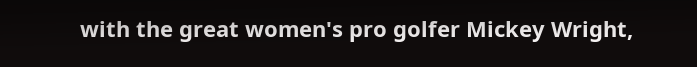with the great women's pro golfer Mickey Wright,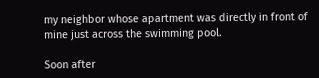my neighbor whose apartment was directly in front of mine just across the swimming pool.

Soon after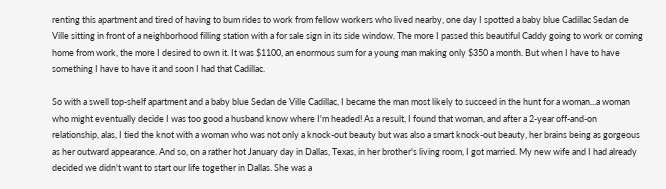renting this apartment and tired of having to bum rides to work from fellow workers who lived nearby, one day I spotted a baby blue Cadillac Sedan de Ville sitting in front of a neighborhood filling station with a for sale sign in its side window. The more I passed this beautiful Caddy going to work or coming home from work, the more I desired to own it. It was $1100, an enormous sum for a young man making only $350 a month. But when I have to have something I have to have it and soon I had that Cadillac.

So with a swell top-shelf apartment and a baby blue Sedan de Ville Cadillac, I became the man most likely to succeed in the hunt for a woman...a woman who might eventually decide I was too good a husband know where I'm headed! As a result, I found that woman, and after a 2-year off-and-on relationship, alas, I tied the knot with a woman who was not only a knock-out beauty but was also a smart knock-out beauty, her brains being as gorgeous as her outward appearance. And so, on a rather hot January day in Dallas, Texas, in her brother's living room, I got married. My new wife and I had already decided we didn't want to start our life together in Dallas. She was a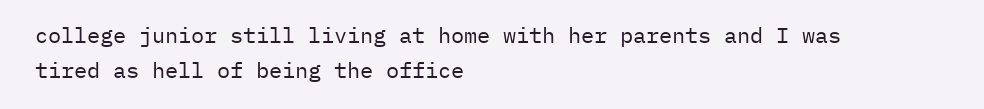college junior still living at home with her parents and I was tired as hell of being the office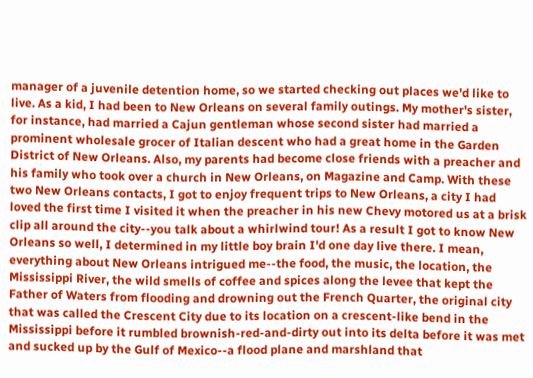manager of a juvenile detention home, so we started checking out places we'd like to live. As a kid, I had been to New Orleans on several family outings. My mother's sister, for instance, had married a Cajun gentleman whose second sister had married a prominent wholesale grocer of Italian descent who had a great home in the Garden District of New Orleans. Also, my parents had become close friends with a preacher and his family who took over a church in New Orleans, on Magazine and Camp. With these two New Orleans contacts, I got to enjoy frequent trips to New Orleans, a city I had loved the first time I visited it when the preacher in his new Chevy motored us at a brisk clip all around the city--you talk about a whirlwind tour! As a result I got to know New Orleans so well, I determined in my little boy brain I'd one day live there. I mean, everything about New Orleans intrigued me--the food, the music, the location, the Mississippi River, the wild smells of coffee and spices along the levee that kept the Father of Waters from flooding and drowning out the French Quarter, the original city that was called the Crescent City due to its location on a crescent-like bend in the Mississippi before it rumbled brownish-red-and-dirty out into its delta before it was met and sucked up by the Gulf of Mexico--a flood plane and marshland that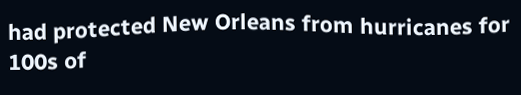had protected New Orleans from hurricanes for 100s of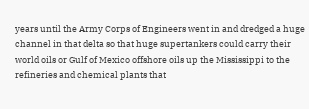years until the Army Corps of Engineers went in and dredged a huge channel in that delta so that huge supertankers could carry their world oils or Gulf of Mexico offshore oils up the Mississippi to the refineries and chemical plants that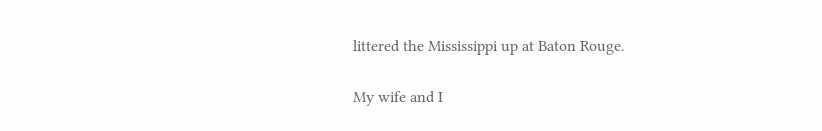littered the Mississippi up at Baton Rouge.

My wife and I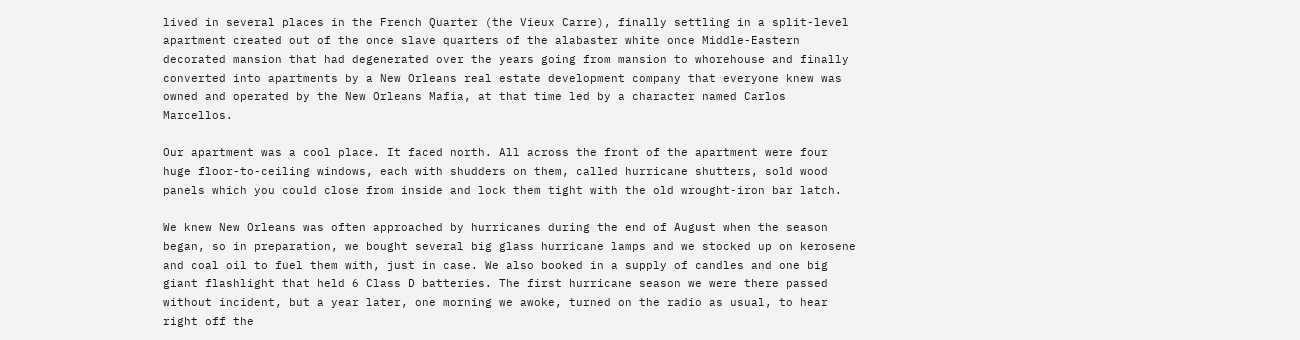lived in several places in the French Quarter (the Vieux Carre), finally settling in a split-level apartment created out of the once slave quarters of the alabaster white once Middle-Eastern decorated mansion that had degenerated over the years going from mansion to whorehouse and finally converted into apartments by a New Orleans real estate development company that everyone knew was owned and operated by the New Orleans Mafia, at that time led by a character named Carlos Marcellos.

Our apartment was a cool place. It faced north. All across the front of the apartment were four huge floor-to-ceiling windows, each with shudders on them, called hurricane shutters, sold wood panels which you could close from inside and lock them tight with the old wrought-iron bar latch.

We knew New Orleans was often approached by hurricanes during the end of August when the season began, so in preparation, we bought several big glass hurricane lamps and we stocked up on kerosene and coal oil to fuel them with, just in case. We also booked in a supply of candles and one big giant flashlight that held 6 Class D batteries. The first hurricane season we were there passed without incident, but a year later, one morning we awoke, turned on the radio as usual, to hear right off the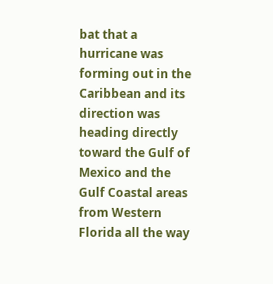bat that a hurricane was forming out in the Caribbean and its direction was heading directly toward the Gulf of Mexico and the Gulf Coastal areas from Western Florida all the way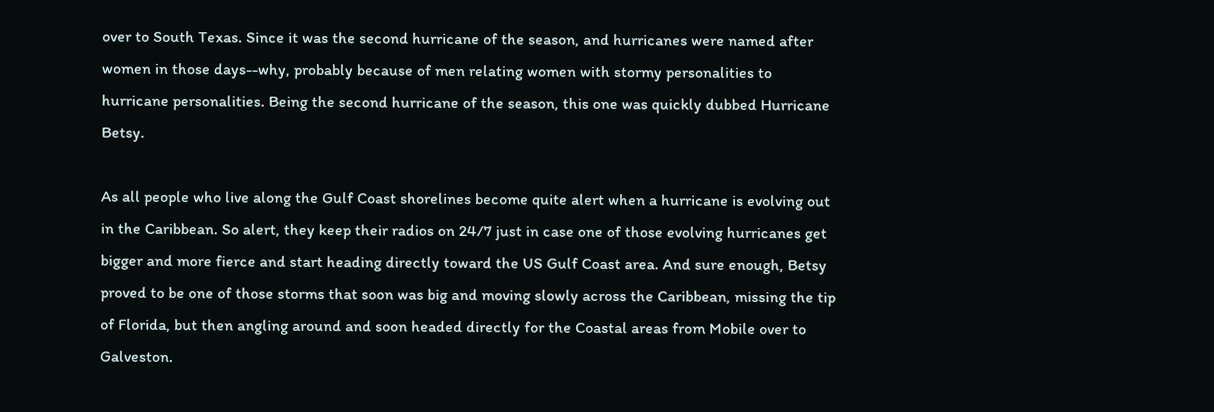over to South Texas. Since it was the second hurricane of the season, and hurricanes were named after women in those days--why, probably because of men relating women with stormy personalities to hurricane personalities. Being the second hurricane of the season, this one was quickly dubbed Hurricane Betsy.

As all people who live along the Gulf Coast shorelines become quite alert when a hurricane is evolving out in the Caribbean. So alert, they keep their radios on 24/7 just in case one of those evolving hurricanes get bigger and more fierce and start heading directly toward the US Gulf Coast area. And sure enough, Betsy proved to be one of those storms that soon was big and moving slowly across the Caribbean, missing the tip of Florida, but then angling around and soon headed directly for the Coastal areas from Mobile over to Galveston.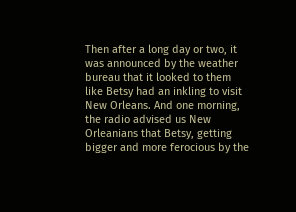Then after a long day or two, it was announced by the weather bureau that it looked to them like Betsy had an inkling to visit New Orleans. And one morning, the radio advised us New Orleanians that Betsy, getting bigger and more ferocious by the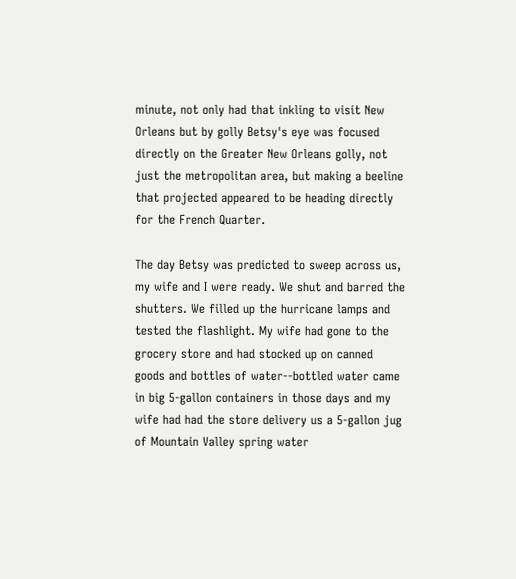minute, not only had that inkling to visit New Orleans but by golly Betsy's eye was focused directly on the Greater New Orleans golly, not just the metropolitan area, but making a beeline that projected appeared to be heading directly for the French Quarter.

The day Betsy was predicted to sweep across us, my wife and I were ready. We shut and barred the shutters. We filled up the hurricane lamps and tested the flashlight. My wife had gone to the grocery store and had stocked up on canned goods and bottles of water--bottled water came in big 5-gallon containers in those days and my wife had had the store delivery us a 5-gallon jug of Mountain Valley spring water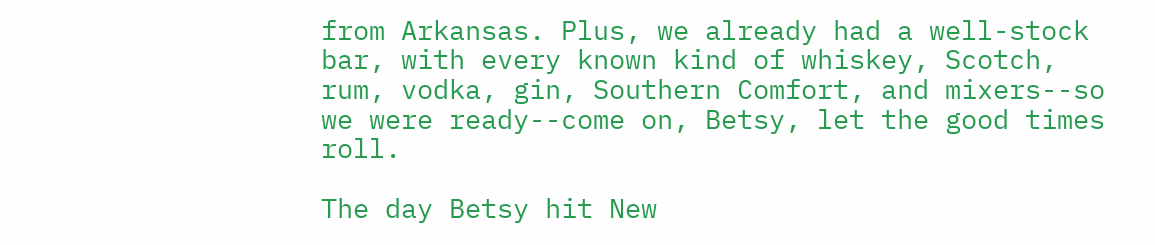from Arkansas. Plus, we already had a well-stock bar, with every known kind of whiskey, Scotch, rum, vodka, gin, Southern Comfort, and mixers--so we were ready--come on, Betsy, let the good times roll.

The day Betsy hit New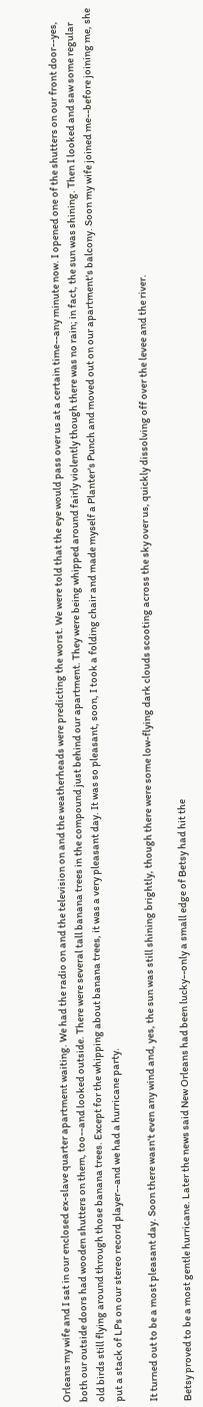Orleans my wife and I sat in our enclosed ex-slave quarter apartment waiting. We had the radio on and the television on and the weatherheads were predicting the worst. We were told that the eye would pass over us at a certain time--any minute now. I opened one of the shutters on our front door--yes, both our outside doors had wooden shutters on them, too--and looked outside. There were several tall banana trees in the compound just behind our apartment. They were being whipped around fairly violently though there was no rain; in fact, the sun was shining. Then I looked and saw some regular old birds still flying around through those banana trees. Except for the whipping about banana trees, it was a very pleasant day. It was so pleasant, soon, I took a folding chair and made myself a Planter's Punch and moved out on our apartment's balcony. Soon my wife joined me--before joining me, she put a stack of LPs on our stereo record player--and we had a hurricane party.

It turned out to be a most pleasant day. Soon there wasn't even any wind and, yes, the sun was still shining brightly, though there were some low-flying dark clouds scooting across the sky over us, quickly dissolving off over the levee and the river.

Betsy proved to be a most gentle hurricane. Later the news said New Orleans had been lucky--only a small edge of Betsy had hit the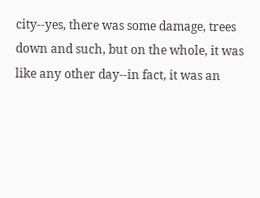city--yes, there was some damage, trees down and such, but on the whole, it was like any other day--in fact, it was an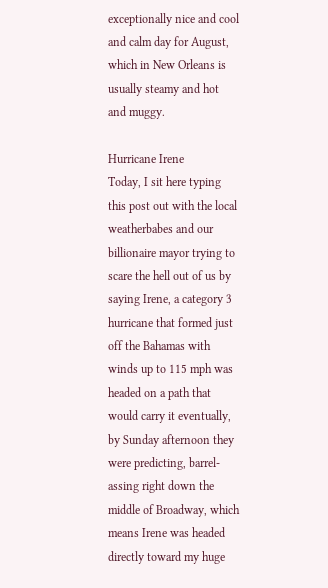exceptionally nice and cool and calm day for August, which in New Orleans is usually steamy and hot and muggy.

Hurricane Irene
Today, I sit here typing this post out with the local weatherbabes and our billionaire mayor trying to scare the hell out of us by saying Irene, a category 3 hurricane that formed just off the Bahamas with winds up to 115 mph was headed on a path that would carry it eventually, by Sunday afternoon they were predicting, barrel-assing right down the middle of Broadway, which means Irene was headed directly toward my huge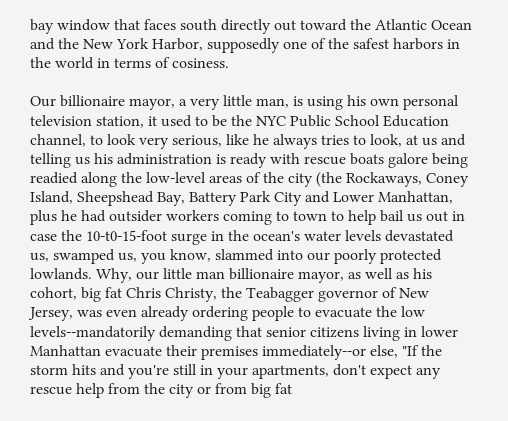bay window that faces south directly out toward the Atlantic Ocean and the New York Harbor, supposedly one of the safest harbors in the world in terms of cosiness.

Our billionaire mayor, a very little man, is using his own personal television station, it used to be the NYC Public School Education channel, to look very serious, like he always tries to look, at us and telling us his administration is ready with rescue boats galore being readied along the low-level areas of the city (the Rockaways, Coney Island, Sheepshead Bay, Battery Park City and Lower Manhattan, plus he had outsider workers coming to town to help bail us out in case the 10-t0-15-foot surge in the ocean's water levels devastated us, swamped us, you know, slammed into our poorly protected lowlands. Why, our little man billionaire mayor, as well as his cohort, big fat Chris Christy, the Teabagger governor of New Jersey, was even already ordering people to evacuate the low levels--mandatorily demanding that senior citizens living in lower Manhattan evacuate their premises immediately--or else, "If the storm hits and you're still in your apartments, don't expect any rescue help from the city or from big fat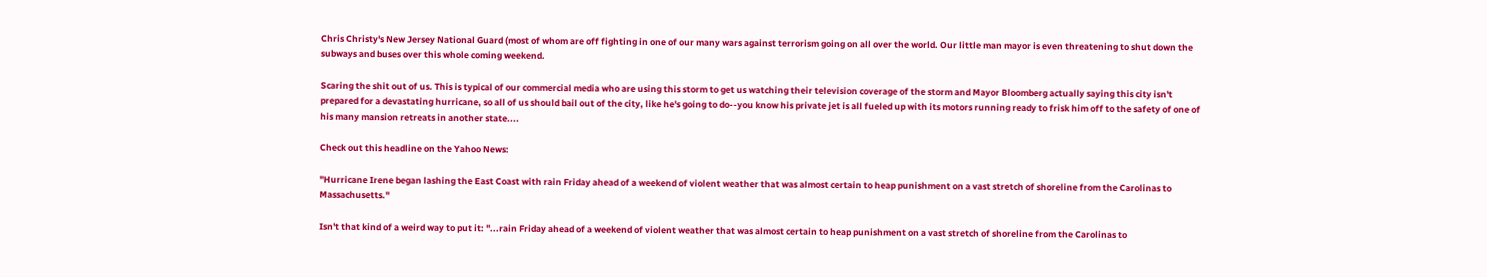Chris Christy's New Jersey National Guard (most of whom are off fighting in one of our many wars against terrorism going on all over the world. Our little man mayor is even threatening to shut down the subways and buses over this whole coming weekend.

Scaring the shit out of us. This is typical of our commercial media who are using this storm to get us watching their television coverage of the storm and Mayor Bloomberg actually saying this city isn't prepared for a devastating hurricane, so all of us should bail out of the city, like he's going to do--you know his private jet is all fueled up with its motors running ready to frisk him off to the safety of one of his many mansion retreats in another state....

Check out this headline on the Yahoo News:

"Hurricane Irene began lashing the East Coast with rain Friday ahead of a weekend of violent weather that was almost certain to heap punishment on a vast stretch of shoreline from the Carolinas to Massachusetts."

Isn't that kind of a weird way to put it: "...rain Friday ahead of a weekend of violent weather that was almost certain to heap punishment on a vast stretch of shoreline from the Carolinas to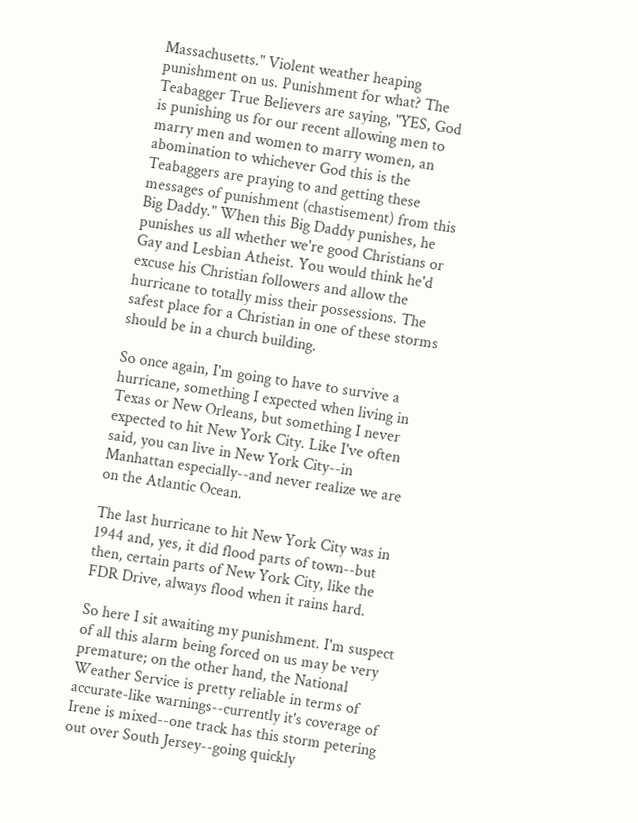Massachusetts." Violent weather heaping punishment on us. Punishment for what? The Teabagger True Believers are saying, "YES, God is punishing us for our recent allowing men to marry men and women to marry women, an abomination to whichever God this is the Teabaggers are praying to and getting these messages of punishment (chastisement) from this Big Daddy." When this Big Daddy punishes, he punishes us all whether we're good Christians or Gay and Lesbian Atheist. You would think he'd excuse his Christian followers and allow the hurricane to totally miss their possessions. The safest place for a Christian in one of these storms should be in a church building.

So once again, I'm going to have to survive a hurricane, something I expected when living in Texas or New Orleans, but something I never expected to hit New York City. Like I've often said, you can live in New York City--in Manhattan especially--and never realize we are on the Atlantic Ocean.

The last hurricane to hit New York City was in 1944 and, yes, it did flood parts of town--but then, certain parts of New York City, like the FDR Drive, always flood when it rains hard.

So here I sit awaiting my punishment. I'm suspect of all this alarm being forced on us may be very premature; on the other hand, the National Weather Service is pretty reliable in terms of accurate-like warnings--currently it's coverage of Irene is mixed--one track has this storm petering out over South Jersey--going quickly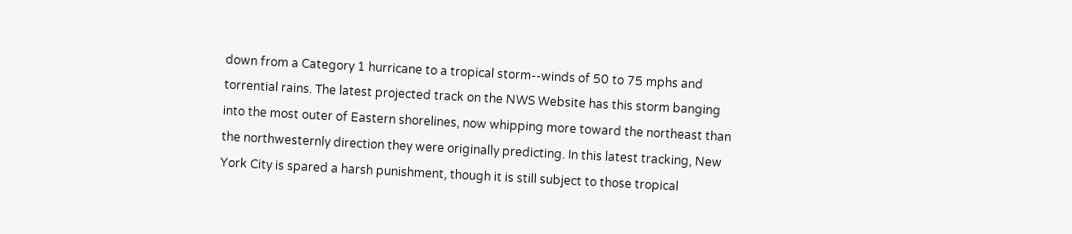down from a Category 1 hurricane to a tropical storm--winds of 50 to 75 mphs and torrential rains. The latest projected track on the NWS Website has this storm banging into the most outer of Eastern shorelines, now whipping more toward the northeast than the northwesternly direction they were originally predicting. In this latest tracking, New York City is spared a harsh punishment, though it is still subject to those tropical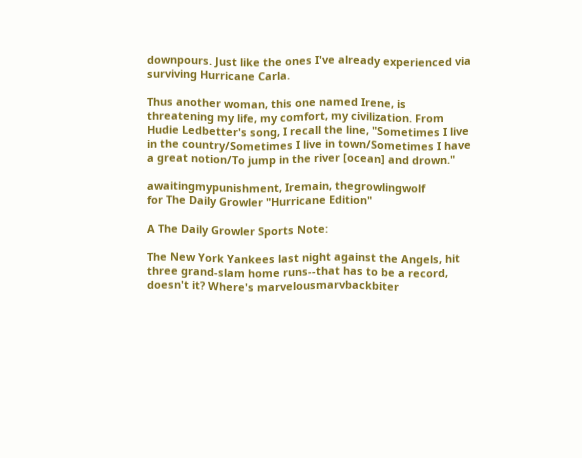downpours. Just like the ones I've already experienced via surviving Hurricane Carla.

Thus another woman, this one named Irene, is threatening my life, my comfort, my civilization. From Hudie Ledbetter's song, I recall the line, "Sometimes I live in the country/Sometimes I live in town/Sometimes I have a great notion/To jump in the river [ocean] and drown."

awaitingmypunishment, Iremain, thegrowlingwolf
for The Daily Growler "Hurricane Edition"

A The Daily Growler Sports Note:

The New York Yankees last night against the Angels, hit three grand-slam home runs--that has to be a record, doesn't it? Where's marvelousmarvbackbiter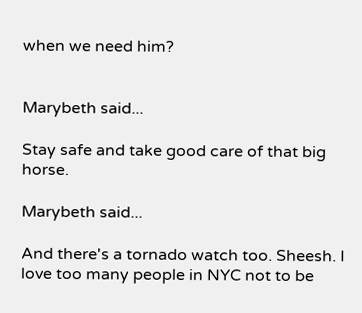when we need him?


Marybeth said...

Stay safe and take good care of that big horse.

Marybeth said...

And there's a tornado watch too. Sheesh. I love too many people in NYC not to be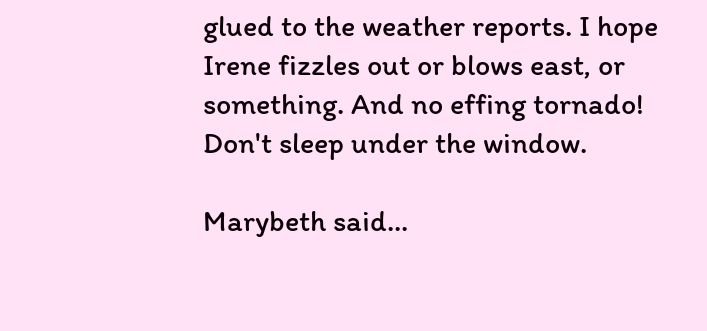glued to the weather reports. I hope Irene fizzles out or blows east, or something. And no effing tornado! Don't sleep under the window.

Marybeth said...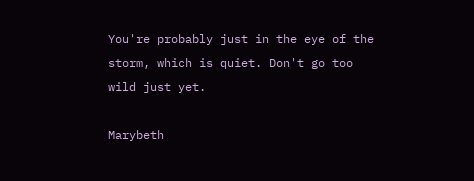You're probably just in the eye of the storm, which is quiet. Don't go too wild just yet.

Marybeth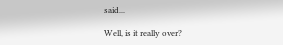said...

Well, is it really over?